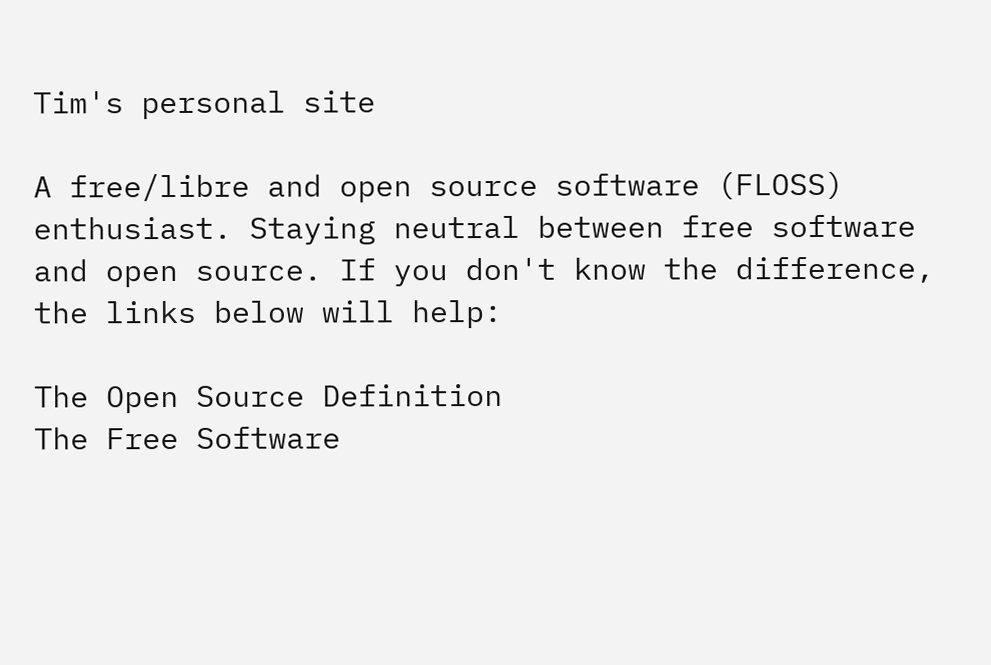Tim's personal site

A free/libre and open source software (FLOSS) enthusiast. Staying neutral between free software and open source. If you don't know the difference, the links below will help:

The Open Source Definition
The Free Software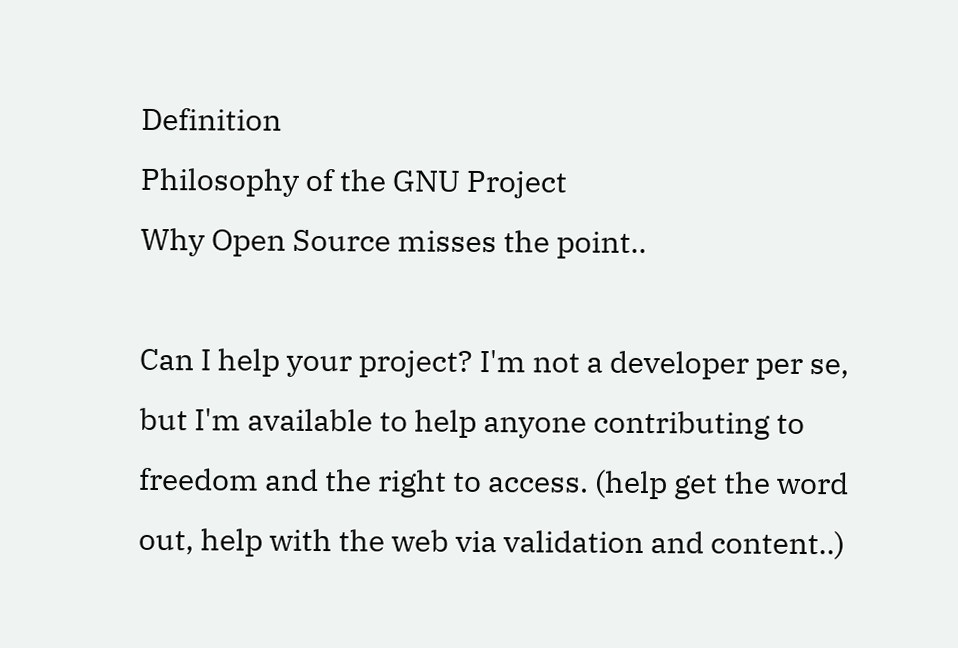Definition
Philosophy of the GNU Project
Why Open Source misses the point..

Can I help your project? I'm not a developer per se, but I'm available to help anyone contributing to freedom and the right to access. (help get the word out, help with the web via validation and content..)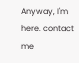Anyway, I'm here. contact me